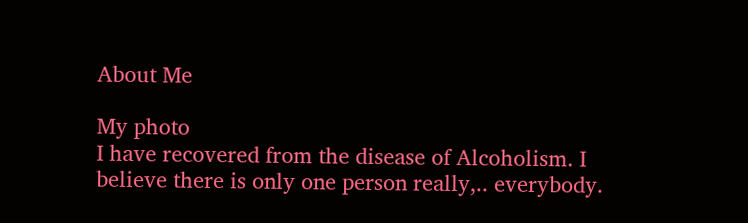About Me

My photo
I have recovered from the disease of Alcoholism. I believe there is only one person really,.. everybody.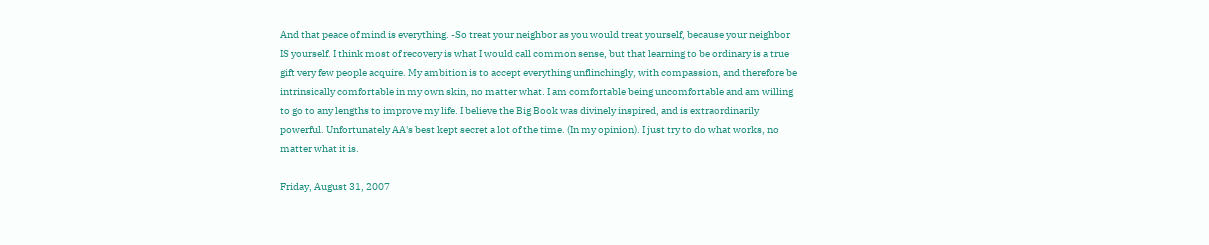And that peace of mind is everything. -So treat your neighbor as you would treat yourself, because your neighbor IS yourself. I think most of recovery is what I would call common sense, but that learning to be ordinary is a true gift very few people acquire. My ambition is to accept everything unflinchingly, with compassion, and therefore be intrinsically comfortable in my own skin, no matter what. I am comfortable being uncomfortable and am willing to go to any lengths to improve my life. I believe the Big Book was divinely inspired, and is extraordinarily powerful. Unfortunately AA's best kept secret a lot of the time. (In my opinion). I just try to do what works, no matter what it is.

Friday, August 31, 2007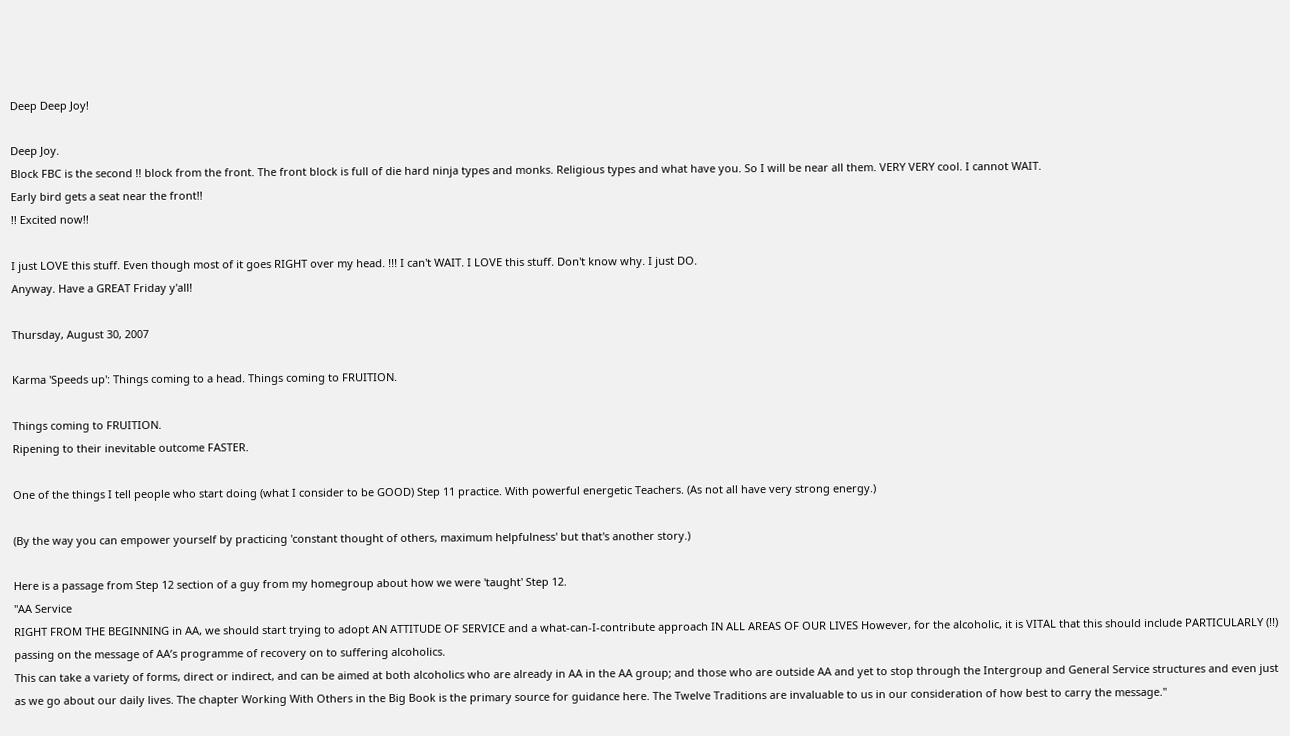Deep Deep Joy!

Deep Joy.
Block FBC is the second !! block from the front. The front block is full of die hard ninja types and monks. Religious types and what have you. So I will be near all them. VERY VERY cool. I cannot WAIT.
Early bird gets a seat near the front!!
!! Excited now!!

I just LOVE this stuff. Even though most of it goes RIGHT over my head. !!! I can't WAIT. I LOVE this stuff. Don't know why. I just DO.
Anyway. Have a GREAT Friday y'all!

Thursday, August 30, 2007

Karma 'Speeds up': Things coming to a head. Things coming to FRUITION.

Things coming to FRUITION.
Ripening to their inevitable outcome FASTER.

One of the things I tell people who start doing (what I consider to be GOOD) Step 11 practice. With powerful energetic Teachers. (As not all have very strong energy.)

(By the way you can empower yourself by practicing 'constant thought of others, maximum helpfulness' but that's another story.)

Here is a passage from Step 12 section of a guy from my homegroup about how we were 'taught' Step 12.
"AA Service
RIGHT FROM THE BEGINNING in AA, we should start trying to adopt AN ATTITUDE OF SERVICE and a what-can-I-contribute approach IN ALL AREAS OF OUR LIVES However, for the alcoholic, it is VITAL that this should include PARTICULARLY (!!) passing on the message of AA’s programme of recovery on to suffering alcoholics.
This can take a variety of forms, direct or indirect, and can be aimed at both alcoholics who are already in AA in the AA group; and those who are outside AA and yet to stop through the Intergroup and General Service structures and even just as we go about our daily lives. The chapter Working With Others in the Big Book is the primary source for guidance here. The Twelve Traditions are invaluable to us in our consideration of how best to carry the message."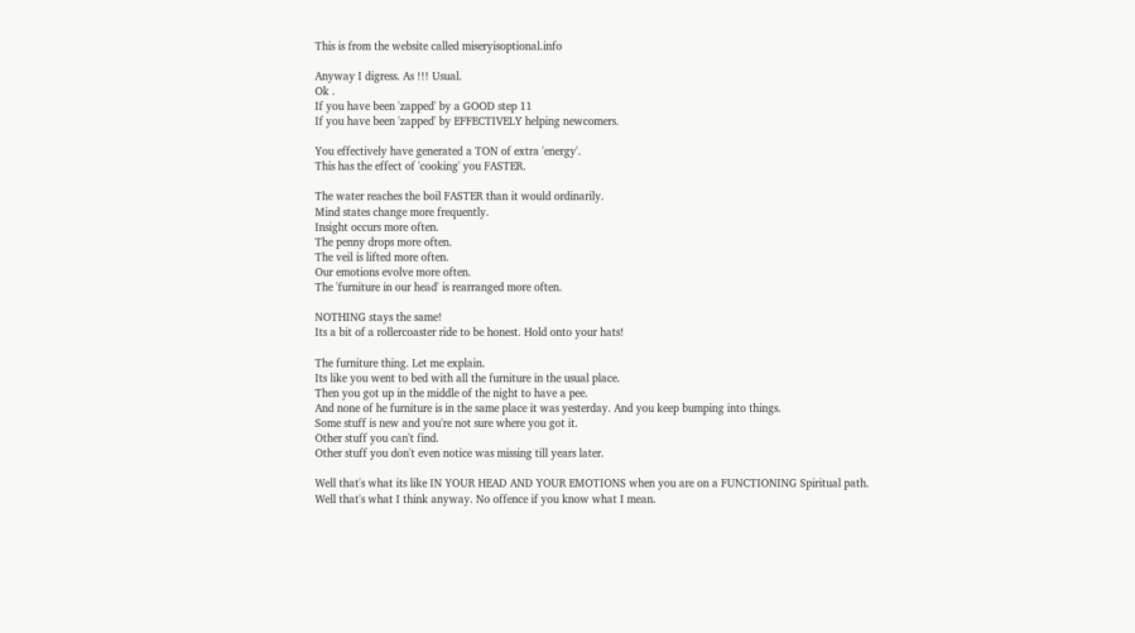This is from the website called miseryisoptional.info

Anyway I digress. As !!! Usual.
Ok .
If you have been 'zapped' by a GOOD step 11
If you have been 'zapped' by EFFECTIVELY helping newcomers.

You effectively have generated a TON of extra 'energy'.
This has the effect of 'cooking' you FASTER.

The water reaches the boil FASTER than it would ordinarily.
Mind states change more frequently.
Insight occurs more often.
The penny drops more often.
The veil is lifted more often.
Our emotions evolve more often.
The 'furniture in our head' is rearranged more often.

NOTHING stays the same!
Its a bit of a rollercoaster ride to be honest. Hold onto your hats!

The furniture thing. Let me explain.
Its like you went to bed with all the furniture in the usual place.
Then you got up in the middle of the night to have a pee.
And none of he furniture is in the same place it was yesterday. And you keep bumping into things.
Some stuff is new and you're not sure where you got it.
Other stuff you can't find.
Other stuff you don't even notice was missing till years later.

Well that's what its like IN YOUR HEAD AND YOUR EMOTIONS when you are on a FUNCTIONING Spiritual path.
Well that's what I think anyway. No offence if you know what I mean.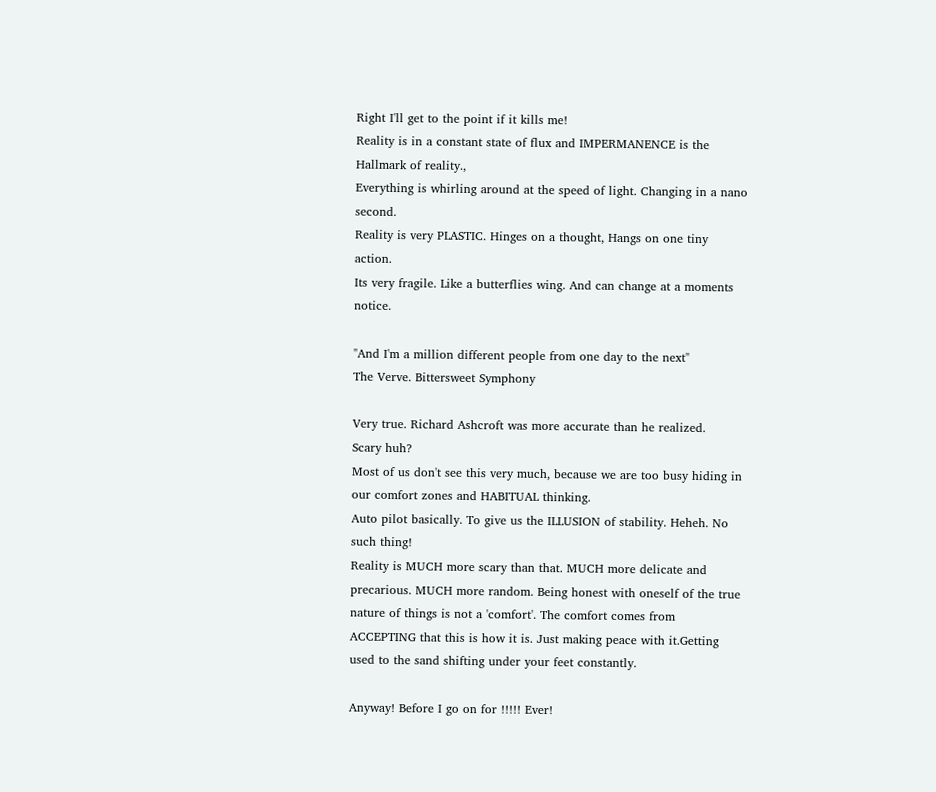Right I'll get to the point if it kills me!
Reality is in a constant state of flux and IMPERMANENCE is the Hallmark of reality.,
Everything is whirling around at the speed of light. Changing in a nano second.
Reality is very PLASTIC. Hinges on a thought, Hangs on one tiny action.
Its very fragile. Like a butterflies wing. And can change at a moments notice.

"And I'm a million different people from one day to the next"
The Verve. Bittersweet Symphony

Very true. Richard Ashcroft was more accurate than he realized.
Scary huh?
Most of us don't see this very much, because we are too busy hiding in our comfort zones and HABITUAL thinking.
Auto pilot basically. To give us the ILLUSION of stability. Heheh. No such thing!
Reality is MUCH more scary than that. MUCH more delicate and precarious. MUCH more random. Being honest with oneself of the true nature of things is not a 'comfort'. The comfort comes from ACCEPTING that this is how it is. Just making peace with it.Getting used to the sand shifting under your feet constantly.

Anyway! Before I go on for !!!!! Ever!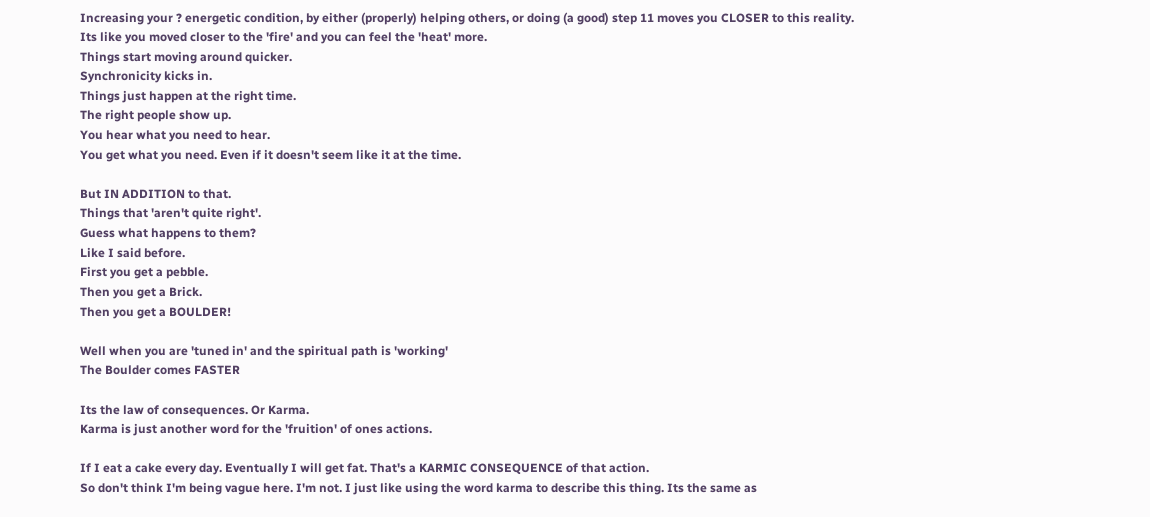Increasing your ? energetic condition, by either (properly) helping others, or doing (a good) step 11 moves you CLOSER to this reality.
Its like you moved closer to the 'fire' and you can feel the 'heat' more.
Things start moving around quicker.
Synchronicity kicks in.
Things just happen at the right time.
The right people show up.
You hear what you need to hear.
You get what you need. Even if it doesn't seem like it at the time.

But IN ADDITION to that.
Things that 'aren't quite right'.
Guess what happens to them?
Like I said before.
First you get a pebble.
Then you get a Brick.
Then you get a BOULDER!

Well when you are 'tuned in' and the spiritual path is 'working'
The Boulder comes FASTER

Its the law of consequences. Or Karma.
Karma is just another word for the 'fruition' of ones actions.

If I eat a cake every day. Eventually I will get fat. That's a KARMIC CONSEQUENCE of that action.
So don't think I'm being vague here. I'm not. I just like using the word karma to describe this thing. Its the same as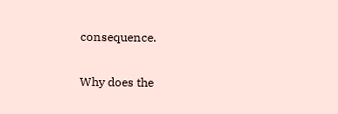consequence.

Why does the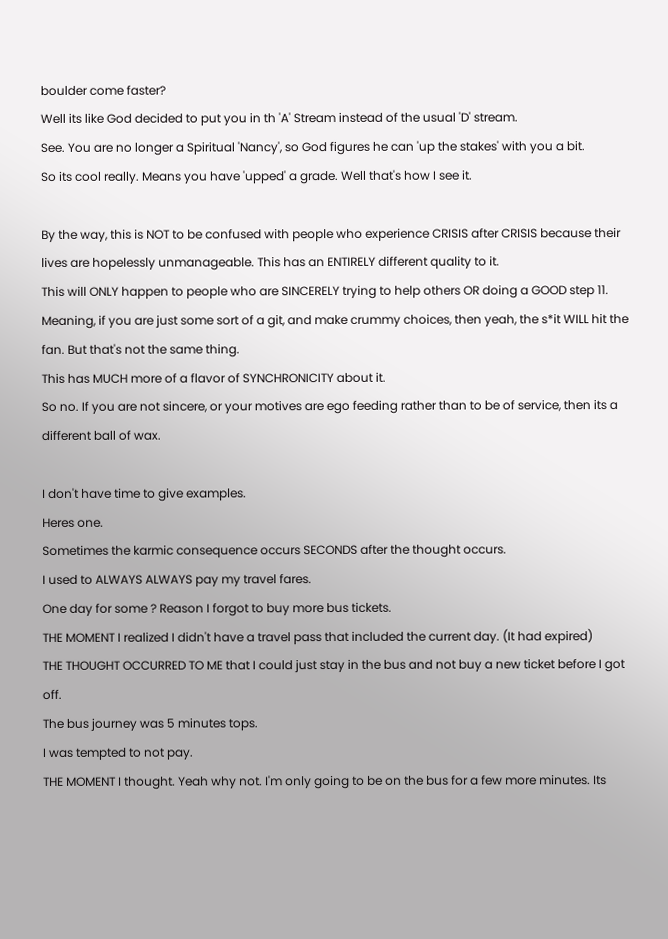boulder come faster?
Well its like God decided to put you in th 'A' Stream instead of the usual 'D' stream.
See. You are no longer a Spiritual 'Nancy', so God figures he can 'up the stakes' with you a bit.
So its cool really. Means you have 'upped' a grade. Well that's how I see it.

By the way, this is NOT to be confused with people who experience CRISIS after CRISIS because their lives are hopelessly unmanageable. This has an ENTIRELY different quality to it.
This will ONLY happen to people who are SINCERELY trying to help others OR doing a GOOD step 11.
Meaning, if you are just some sort of a git, and make crummy choices, then yeah, the s*it WILL hit the fan. But that's not the same thing.
This has MUCH more of a flavor of SYNCHRONICITY about it.
So no. If you are not sincere, or your motives are ego feeding rather than to be of service, then its a different ball of wax.

I don't have time to give examples.
Heres one.
Sometimes the karmic consequence occurs SECONDS after the thought occurs.
I used to ALWAYS ALWAYS pay my travel fares.
One day for some ? Reason I forgot to buy more bus tickets.
THE MOMENT I realized I didn't have a travel pass that included the current day. (It had expired)
THE THOUGHT OCCURRED TO ME that I could just stay in the bus and not buy a new ticket before I got off.
The bus journey was 5 minutes tops.
I was tempted to not pay.
THE MOMENT I thought. Yeah why not. I'm only going to be on the bus for a few more minutes. Its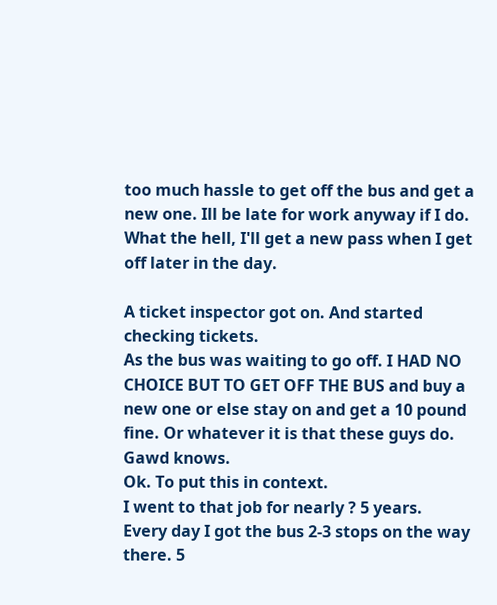too much hassle to get off the bus and get a new one. Ill be late for work anyway if I do. What the hell, I'll get a new pass when I get off later in the day.

A ticket inspector got on. And started checking tickets.
As the bus was waiting to go off. I HAD NO CHOICE BUT TO GET OFF THE BUS and buy a new one or else stay on and get a 10 pound fine. Or whatever it is that these guys do. Gawd knows.
Ok. To put this in context.
I went to that job for nearly ? 5 years.
Every day I got the bus 2-3 stops on the way there. 5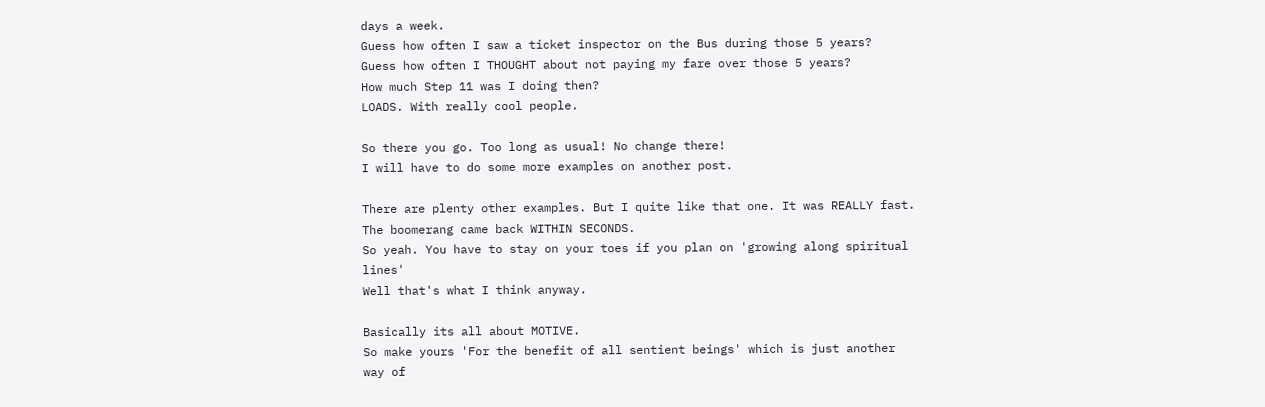days a week.
Guess how often I saw a ticket inspector on the Bus during those 5 years?
Guess how often I THOUGHT about not paying my fare over those 5 years?
How much Step 11 was I doing then?
LOADS. With really cool people.

So there you go. Too long as usual! No change there!
I will have to do some more examples on another post.

There are plenty other examples. But I quite like that one. It was REALLY fast.
The boomerang came back WITHIN SECONDS.
So yeah. You have to stay on your toes if you plan on 'growing along spiritual lines'
Well that's what I think anyway.

Basically its all about MOTIVE.
So make yours 'For the benefit of all sentient beings' which is just another way of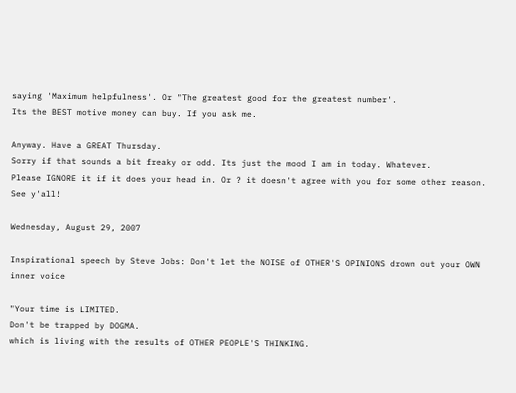saying 'Maximum helpfulness'. Or "The greatest good for the greatest number'.
Its the BEST motive money can buy. If you ask me.

Anyway. Have a GREAT Thursday.
Sorry if that sounds a bit freaky or odd. Its just the mood I am in today. Whatever.
Please IGNORE it if it does your head in. Or ? it doesn't agree with you for some other reason.
See y'all!

Wednesday, August 29, 2007

Inspirational speech by Steve Jobs: Don't let the NOISE of OTHER'S OPINIONS drown out your OWN inner voice

"Your time is LIMITED.
Don't be trapped by DOGMA.
which is living with the results of OTHER PEOPLE'S THINKING.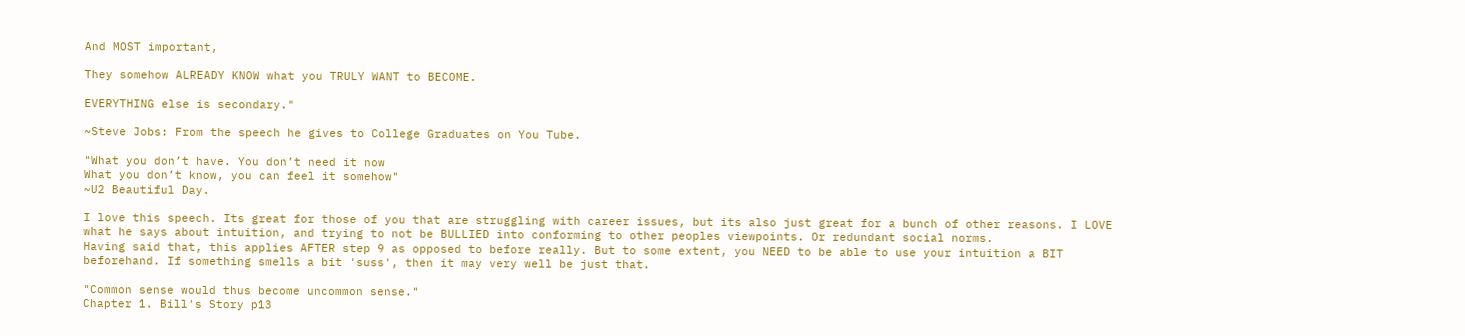And MOST important,

They somehow ALREADY KNOW what you TRULY WANT to BECOME.

EVERYTHING else is secondary."

~Steve Jobs: From the speech he gives to College Graduates on You Tube.

"What you don’t have. You don’t need it now
What you don’t know, you can feel it somehow"
~U2 Beautiful Day.

I love this speech. Its great for those of you that are struggling with career issues, but its also just great for a bunch of other reasons. I LOVE what he says about intuition, and trying to not be BULLIED into conforming to other peoples viewpoints. Or redundant social norms.
Having said that, this applies AFTER step 9 as opposed to before really. But to some extent, you NEED to be able to use your intuition a BIT beforehand. If something smells a bit 'suss', then it may very well be just that.

"Common sense would thus become uncommon sense."
Chapter 1. Bill's Story p13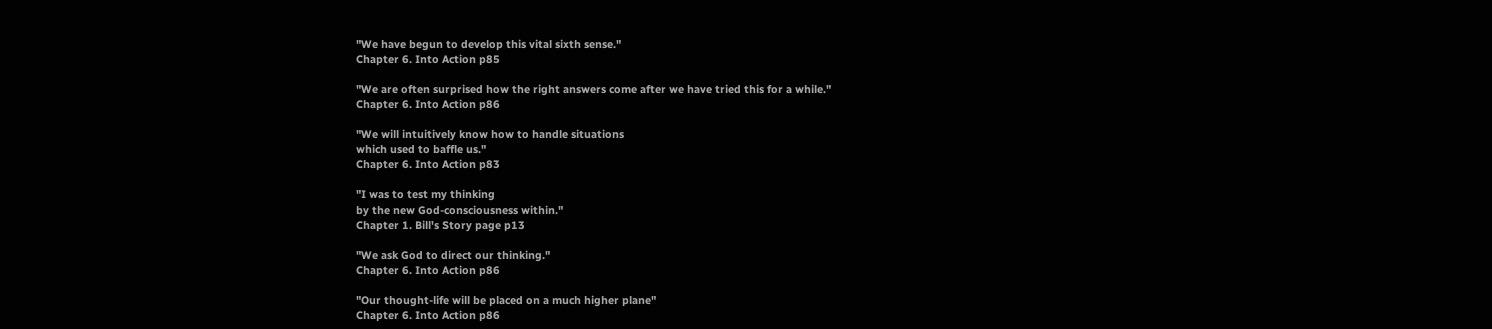"We have begun to develop this vital sixth sense."
Chapter 6. Into Action p85

"We are often surprised how the right answers come after we have tried this for a while."
Chapter 6. Into Action p86

"We will intuitively know how to handle situations
which used to baffle us."
Chapter 6. Into Action p83

"I was to test my thinking
by the new God-consciousness within."
Chapter 1. Bill's Story page p13

"We ask God to direct our thinking."
Chapter 6. Into Action p86

"Our thought-life will be placed on a much higher plane"
Chapter 6. Into Action p86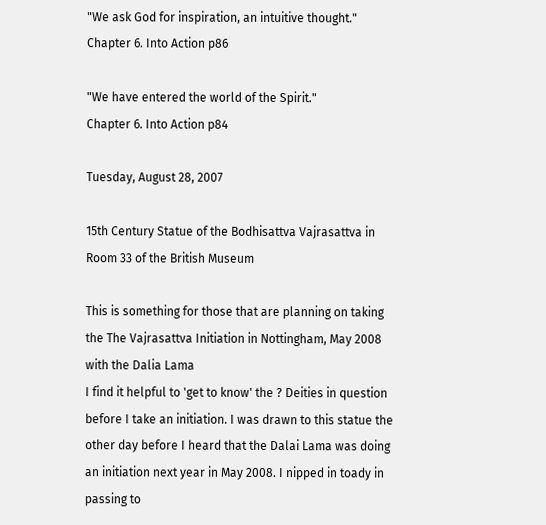"We ask God for inspiration, an intuitive thought."
Chapter 6. Into Action p86

"We have entered the world of the Spirit."
Chapter 6. Into Action p84

Tuesday, August 28, 2007

15th Century Statue of the Bodhisattva Vajrasattva in Room 33 of the British Museum

This is something for those that are planning on taking the The Vajrasattva Initiation in Nottingham, May 2008 with the Dalia Lama
I find it helpful to 'get to know' the ? Deities in question before I take an initiation. I was drawn to this statue the other day before I heard that the Dalai Lama was doing an initiation next year in May 2008. I nipped in toady in passing to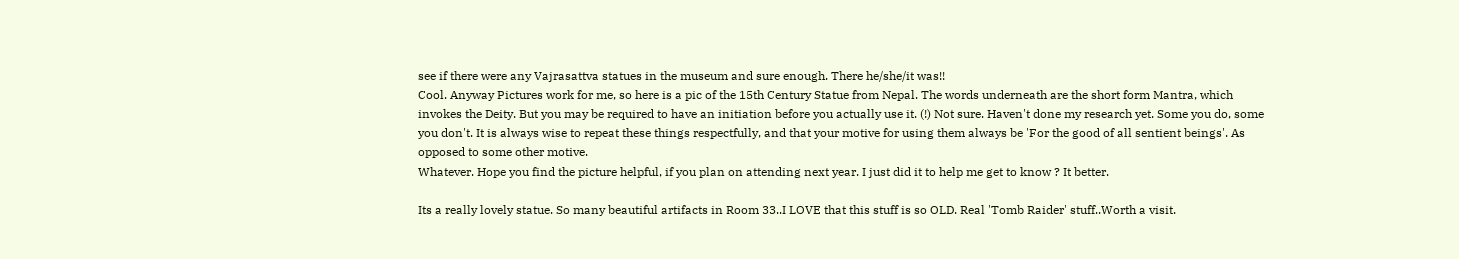see if there were any Vajrasattva statues in the museum and sure enough. There he/she/it was!!
Cool. Anyway Pictures work for me, so here is a pic of the 15th Century Statue from Nepal. The words underneath are the short form Mantra, which invokes the Deity. But you may be required to have an initiation before you actually use it. (!) Not sure. Haven't done my research yet. Some you do, some you don't. It is always wise to repeat these things respectfully, and that your motive for using them always be 'For the good of all sentient beings'. As opposed to some other motive.
Whatever. Hope you find the picture helpful, if you plan on attending next year. I just did it to help me get to know ? It better.

Its a really lovely statue. So many beautiful artifacts in Room 33..I LOVE that this stuff is so OLD. Real 'Tomb Raider' stuff..Worth a visit.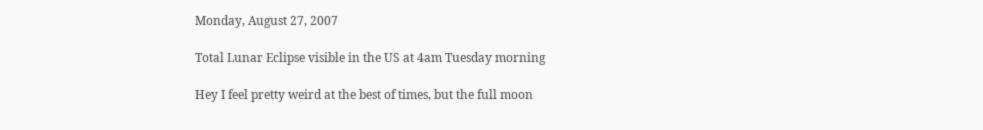Monday, August 27, 2007

Total Lunar Eclipse visible in the US at 4am Tuesday morning

Hey I feel pretty weird at the best of times, but the full moon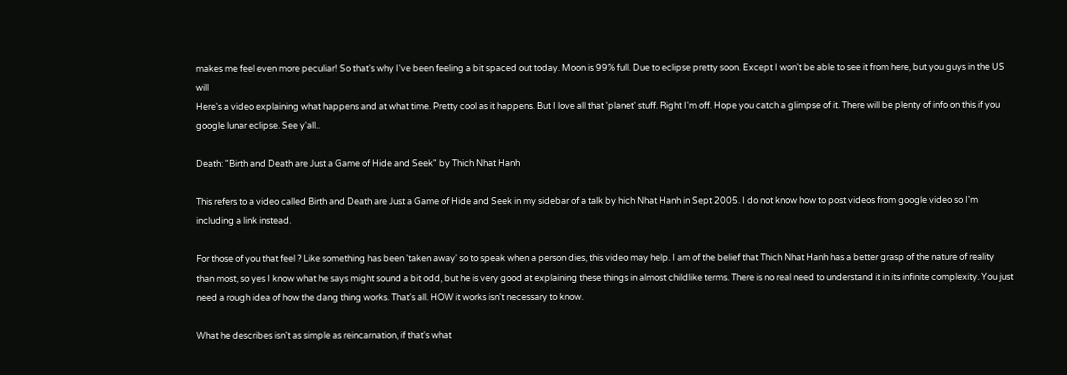makes me feel even more peculiar! So that's why I've been feeling a bit spaced out today. Moon is 99% full. Due to eclipse pretty soon. Except I won't be able to see it from here, but you guys in the US will
Here's a video explaining what happens and at what time. Pretty cool as it happens. But I love all that 'planet' stuff. Right I'm off. Hope you catch a glimpse of it. There will be plenty of info on this if you google lunar eclipse. See y'all..

Death: "Birth and Death are Just a Game of Hide and Seek" by Thich Nhat Hanh

This refers to a video called Birth and Death are Just a Game of Hide and Seek in my sidebar of a talk by hich Nhat Hanh in Sept 2005. I do not know how to post videos from google video so I'm including a link instead.

For those of you that feel ? Like something has been 'taken away' so to speak when a person dies, this video may help. I am of the belief that Thich Nhat Hanh has a better grasp of the nature of reality than most, so yes I know what he says might sound a bit odd, but he is very good at explaining these things in almost childlike terms. There is no real need to understand it in its infinite complexity. You just need a rough idea of how the dang thing works. That's all. HOW it works isn't necessary to know.

What he describes isn't as simple as reincarnation, if that's what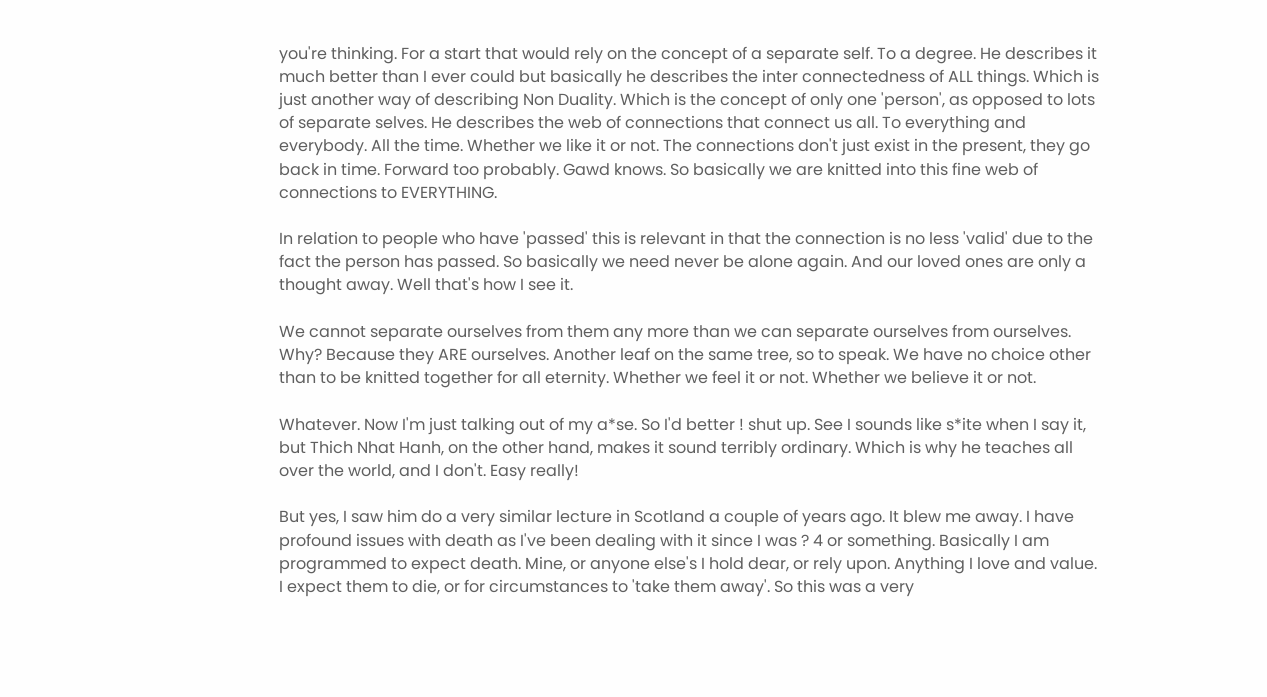you're thinking. For a start that would rely on the concept of a separate self. To a degree. He describes it much better than I ever could but basically he describes the inter connectedness of ALL things. Which is just another way of describing Non Duality. Which is the concept of only one 'person', as opposed to lots of separate selves. He describes the web of connections that connect us all. To everything and everybody. All the time. Whether we like it or not. The connections don't just exist in the present, they go back in time. Forward too probably. Gawd knows. So basically we are knitted into this fine web of connections to EVERYTHING.

In relation to people who have 'passed' this is relevant in that the connection is no less 'valid' due to the fact the person has passed. So basically we need never be alone again. And our loved ones are only a thought away. Well that's how I see it.

We cannot separate ourselves from them any more than we can separate ourselves from ourselves. Why? Because they ARE ourselves. Another leaf on the same tree, so to speak. We have no choice other than to be knitted together for all eternity. Whether we feel it or not. Whether we believe it or not.

Whatever. Now I'm just talking out of my a*se. So I'd better ! shut up. See I sounds like s*ite when I say it, but Thich Nhat Hanh, on the other hand, makes it sound terribly ordinary. Which is why he teaches all over the world, and I don't. Easy really!

But yes, I saw him do a very similar lecture in Scotland a couple of years ago. It blew me away. I have profound issues with death as I've been dealing with it since I was ? 4 or something. Basically I am programmed to expect death. Mine, or anyone else's I hold dear, or rely upon. Anything I love and value. I expect them to die, or for circumstances to 'take them away'. So this was a very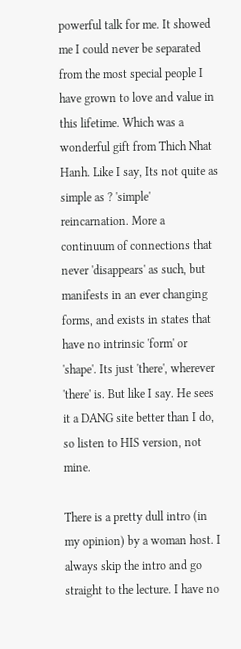powerful talk for me. It showed me I could never be separated from the most special people I have grown to love and value in this lifetime. Which was a wonderful gift from Thich Nhat Hanh. Like I say, Its not quite as simple as ? 'simple' reincarnation. More a continuum of connections that never 'disappears' as such, but manifests in an ever changing forms, and exists in states that have no intrinsic 'form' or 'shape'. Its just 'there', wherever 'there' is. But like I say. He sees it a DANG site better than I do, so listen to HIS version, not mine.

There is a pretty dull intro (in my opinion) by a woman host. I always skip the intro and go straight to the lecture. I have no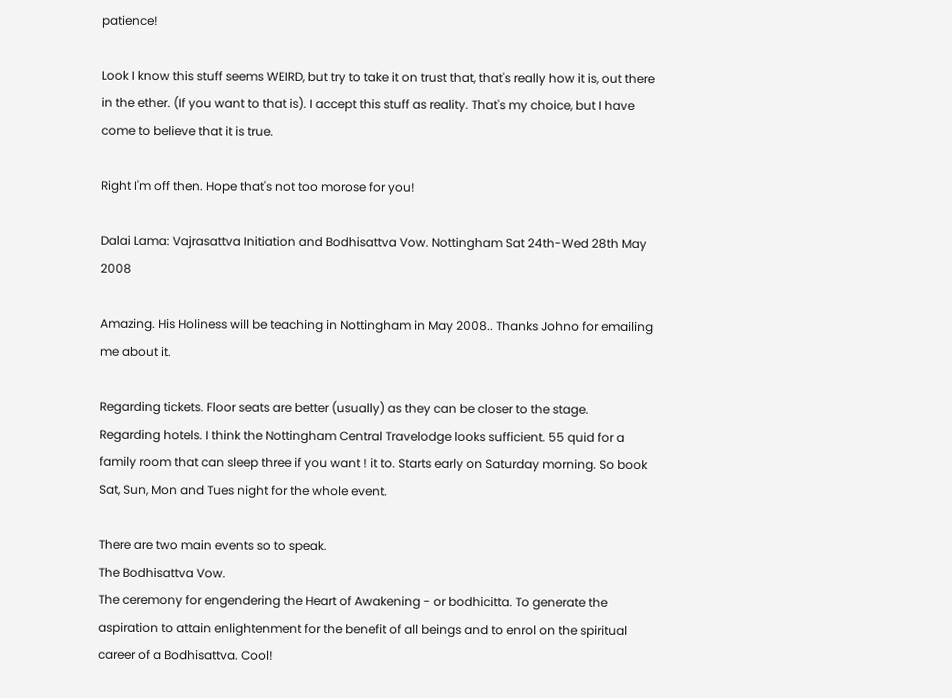patience!

Look I know this stuff seems WEIRD, but try to take it on trust that, that's really how it is, out there in the ether. (If you want to that is). I accept this stuff as reality. That's my choice, but I have come to believe that it is true.

Right I'm off then. Hope that's not too morose for you!

Dalai Lama: Vajrasattva Initiation and Bodhisattva Vow. Nottingham Sat 24th-Wed 28th May 2008

Amazing. His Holiness will be teaching in Nottingham in May 2008.. Thanks Johno for emailing me about it.

Regarding tickets. Floor seats are better (usually) as they can be closer to the stage.
Regarding hotels. I think the Nottingham Central Travelodge looks sufficient. 55 quid for a family room that can sleep three if you want ! it to. Starts early on Saturday morning. So book Sat, Sun, Mon and Tues night for the whole event.

There are two main events so to speak.
The Bodhisattva Vow.
The ceremony for engendering the Heart of Awakening - or bodhicitta. To generate the aspiration to attain enlightenment for the benefit of all beings and to enrol on the spiritual career of a Bodhisattva. Cool!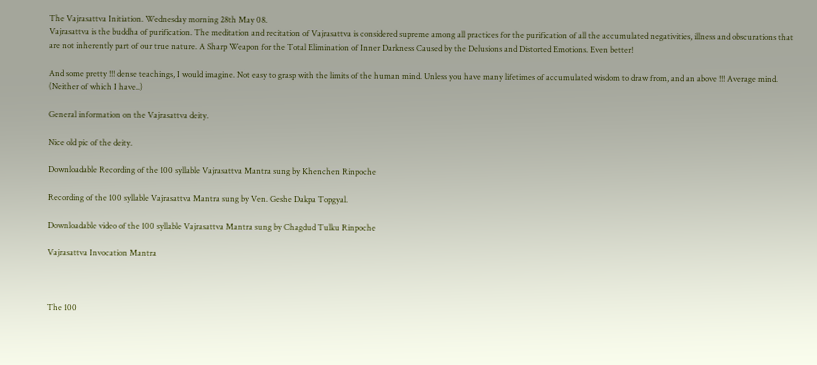The Vajrasattva Initiation. Wednesday morning 28th May 08.
Vajrasattva is the buddha of purification. The meditation and recitation of Vajrasattva is considered supreme among all practices for the purification of all the accumulated negativities, illness and obscurations that are not inherently part of our true nature. A Sharp Weapon for the Total Elimination of Inner Darkness Caused by the Delusions and Distorted Emotions. Even better!

And some pretty !!! dense teachings, I would imagine. Not easy to grasp with the limits of the human mind. Unless you have many lifetimes of accumulated wisdom to draw from, and an above !!! Average mind. (Neither of which I have..)

General information on the Vajrasattva deity.

Nice old pic of the deity.

Downloadable Recording of the 100 syllable Vajrasattva Mantra sung by Khenchen Rinpoche

Recording of the 100 syllable Vajrasattva Mantra sung by Ven. Geshe Dakpa Topgyal.

Downloadable video of the 100 syllable Vajrasattva Mantra sung by Chagdud Tulku Rinpoche

Vajrasattva Invocation Mantra



The 100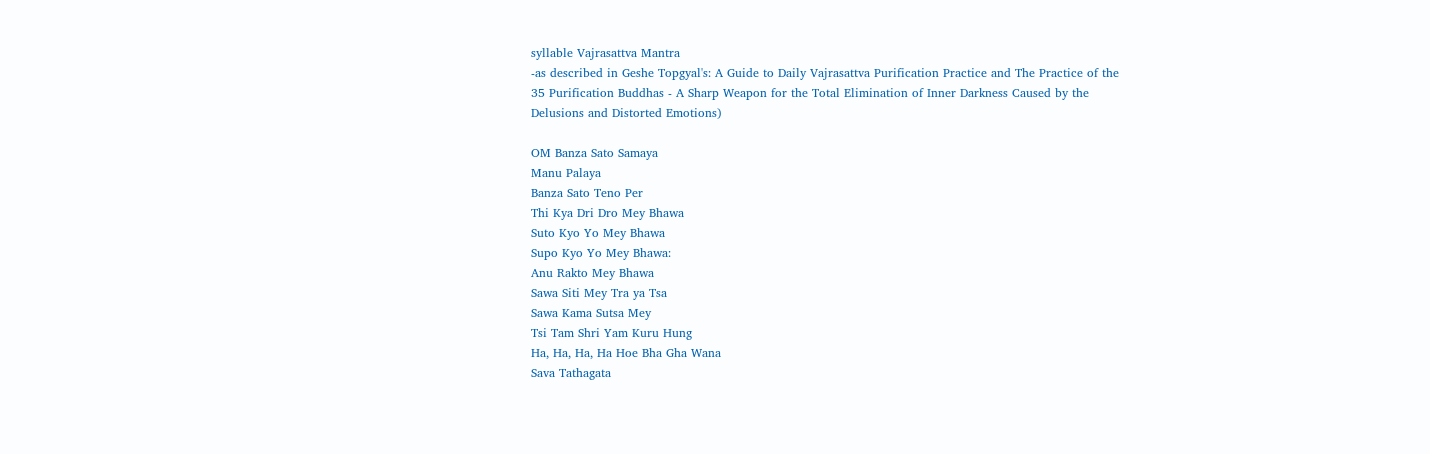syllable Vajrasattva Mantra
-as described in Geshe Topgyal's: A Guide to Daily Vajrasattva Purification Practice and The Practice of the 35 Purification Buddhas - A Sharp Weapon for the Total Elimination of Inner Darkness Caused by the Delusions and Distorted Emotions)

OM Banza Sato Samaya
Manu Palaya
Banza Sato Teno Per
Thi Kya Dri Dro Mey Bhawa
Suto Kyo Yo Mey Bhawa
Supo Kyo Yo Mey Bhawa:
Anu Rakto Mey Bhawa
Sawa Siti Mey Tra ya Tsa
Sawa Kama Sutsa Mey
Tsi Tam Shri Yam Kuru Hung
Ha, Ha, Ha, Ha Hoe Bha Gha Wana
Sava Tathagata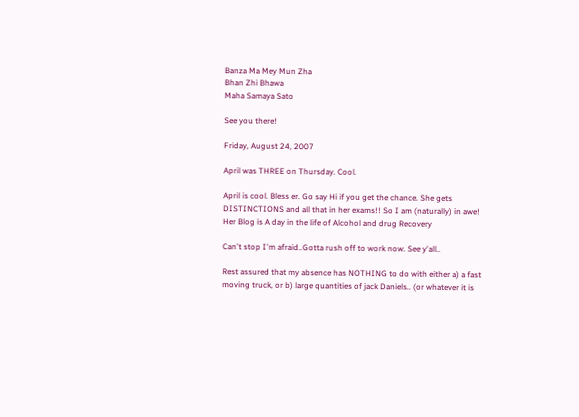Banza Ma Mey Mun Zha
Bhan Zhi Bhawa
Maha Samaya Sato

See you there!

Friday, August 24, 2007

April was THREE on Thursday. Cool.

April is cool. Bless er. Go say Hi if you get the chance. She gets DISTINCTIONS and all that in her exams!! So I am (naturally) in awe!
Her Blog is A day in the life of Alcohol and drug Recovery

Can't stop I'm afraid..Gotta rush off to work now. See y'all..

Rest assured that my absence has NOTHING to do with either a) a fast moving truck, or b) large quantities of jack Daniels.. (or whatever it is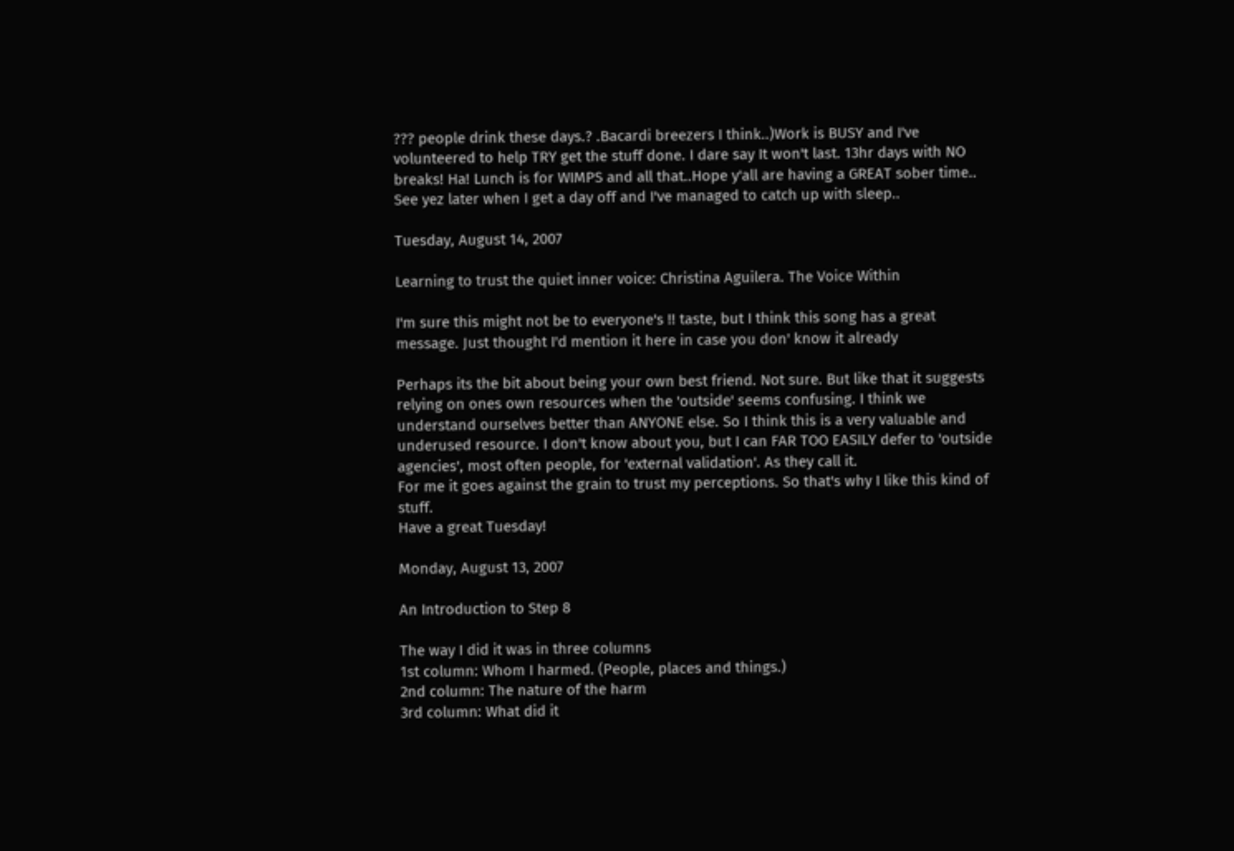??? people drink these days.? .Bacardi breezers I think..)Work is BUSY and I've volunteered to help TRY get the stuff done. I dare say It won't last. 13hr days with NO breaks! Ha! Lunch is for WIMPS and all that..Hope y'all are having a GREAT sober time.. See yez later when I get a day off and I've managed to catch up with sleep..

Tuesday, August 14, 2007

Learning to trust the quiet inner voice: Christina Aguilera. The Voice Within

I'm sure this might not be to everyone's !! taste, but I think this song has a great message. Just thought I'd mention it here in case you don' know it already

Perhaps its the bit about being your own best friend. Not sure. But like that it suggests relying on ones own resources when the 'outside' seems confusing. I think we understand ourselves better than ANYONE else. So I think this is a very valuable and underused resource. I don't know about you, but I can FAR TOO EASILY defer to 'outside agencies', most often people, for 'external validation'. As they call it.
For me it goes against the grain to trust my perceptions. So that's why I like this kind of stuff.
Have a great Tuesday!

Monday, August 13, 2007

An Introduction to Step 8

The way I did it was in three columns
1st column: Whom I harmed. (People, places and things.)
2nd column: The nature of the harm
3rd column: What did it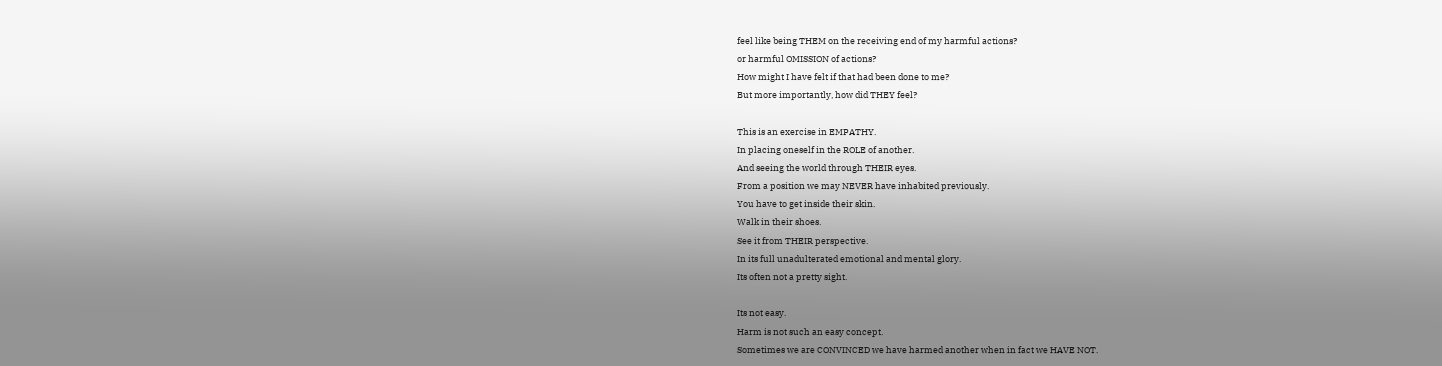feel like being THEM on the receiving end of my harmful actions?
or harmful OMISSION of actions?
How might I have felt if that had been done to me?
But more importantly, how did THEY feel?

This is an exercise in EMPATHY.
In placing oneself in the ROLE of another.
And seeing the world through THEIR eyes.
From a position we may NEVER have inhabited previously.
You have to get inside their skin.
Walk in their shoes.
See it from THEIR perspective.
In its full unadulterated emotional and mental glory.
Its often not a pretty sight.

Its not easy.
Harm is not such an easy concept.
Sometimes we are CONVINCED we have harmed another when in fact we HAVE NOT.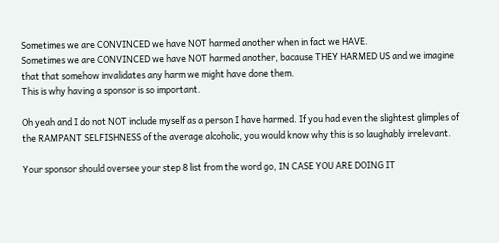Sometimes we are CONVINCED we have NOT harmed another when in fact we HAVE.
Sometimes we are CONVINCED we have NOT harmed another, bacause THEY HARMED US and we imagine that that somehow invalidates any harm we might have done them.
This is why having a sponsor is so important.

Oh yeah and I do not NOT include myself as a person I have harmed. If you had even the slightest glimples of the RAMPANT SELFISHNESS of the average alcoholic, you would know why this is so laughably irrelevant.

Your sponsor should oversee your step 8 list from the word go, IN CASE YOU ARE DOING IT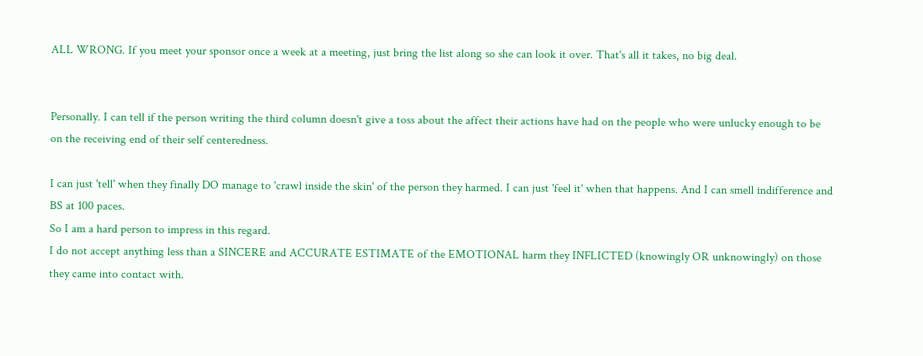ALL WRONG. If you meet your sponsor once a week at a meeting, just bring the list along so she can look it over. That's all it takes, no big deal.


Personally. I can tell if the person writing the third column doesn't give a toss about the affect their actions have had on the people who were unlucky enough to be on the receiving end of their self centeredness.

I can just 'tell' when they finally DO manage to 'crawl inside the skin' of the person they harmed. I can just 'feel it' when that happens. And I can smell indifference and BS at 100 paces.
So I am a hard person to impress in this regard.
I do not accept anything less than a SINCERE and ACCURATE ESTIMATE of the EMOTIONAL harm they INFLICTED (knowingly OR unknowingly) on those they came into contact with.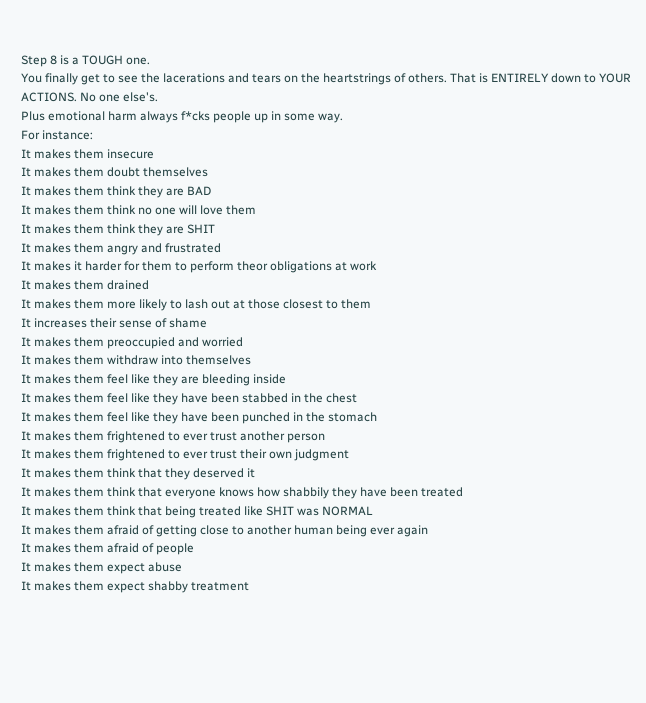Step 8 is a TOUGH one.
You finally get to see the lacerations and tears on the heartstrings of others. That is ENTIRELY down to YOUR ACTIONS. No one else's.
Plus emotional harm always f*cks people up in some way.
For instance:
It makes them insecure
It makes them doubt themselves
It makes them think they are BAD
It makes them think no one will love them
It makes them think they are SHIT
It makes them angry and frustrated
It makes it harder for them to perform theor obligations at work
It makes them drained
It makes them more likely to lash out at those closest to them
It increases their sense of shame
It makes them preoccupied and worried
It makes them withdraw into themselves
It makes them feel like they are bleeding inside
It makes them feel like they have been stabbed in the chest
It makes them feel like they have been punched in the stomach
It makes them frightened to ever trust another person
It makes them frightened to ever trust their own judgment
It makes them think that they deserved it
It makes them think that everyone knows how shabbily they have been treated
It makes them think that being treated like SHIT was NORMAL
It makes them afraid of getting close to another human being ever again
It makes them afraid of people
It makes them expect abuse
It makes them expect shabby treatment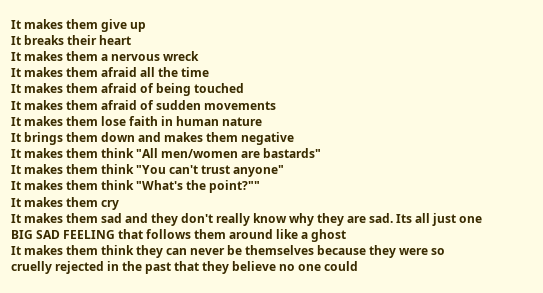It makes them give up
It breaks their heart
It makes them a nervous wreck
It makes them afraid all the time
It makes them afraid of being touched
It makes them afraid of sudden movements
It makes them lose faith in human nature
It brings them down and makes them negative
It makes them think "All men/women are bastards"
It makes them think "You can't trust anyone"
It makes them think "What's the point?""
It makes them cry
It makes them sad and they don't really know why they are sad. Its all just one BIG SAD FEELING that follows them around like a ghost
It makes them think they can never be themselves because they were so cruelly rejected in the past that they believe no one could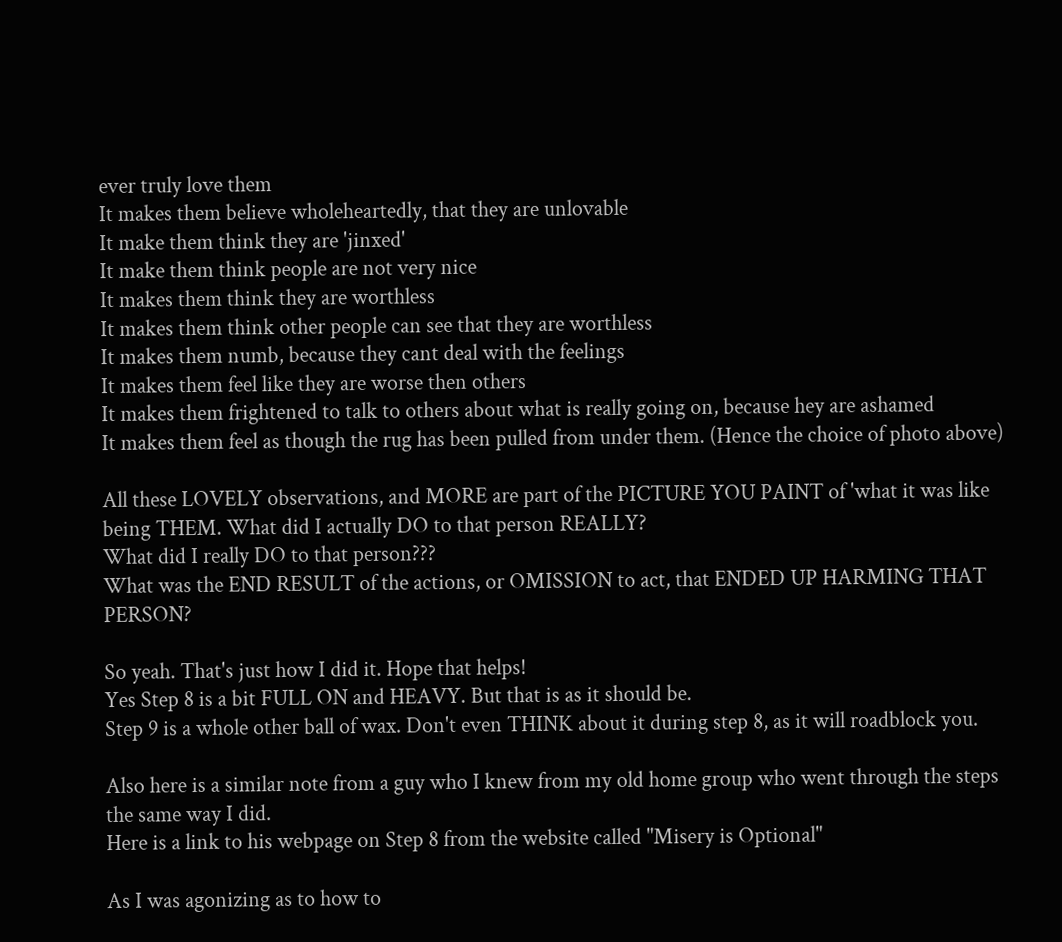ever truly love them
It makes them believe wholeheartedly, that they are unlovable
It make them think they are 'jinxed'
It make them think people are not very nice
It makes them think they are worthless
It makes them think other people can see that they are worthless
It makes them numb, because they cant deal with the feelings
It makes them feel like they are worse then others
It makes them frightened to talk to others about what is really going on, because hey are ashamed
It makes them feel as though the rug has been pulled from under them. (Hence the choice of photo above)

All these LOVELY observations, and MORE are part of the PICTURE YOU PAINT of 'what it was like being THEM. What did I actually DO to that person REALLY?
What did I really DO to that person???
What was the END RESULT of the actions, or OMISSION to act, that ENDED UP HARMING THAT PERSON?

So yeah. That's just how I did it. Hope that helps!
Yes Step 8 is a bit FULL ON and HEAVY. But that is as it should be.
Step 9 is a whole other ball of wax. Don't even THINK about it during step 8, as it will roadblock you.

Also here is a similar note from a guy who I knew from my old home group who went through the steps the same way I did.
Here is a link to his webpage on Step 8 from the website called "Misery is Optional"

As I was agonizing as to how to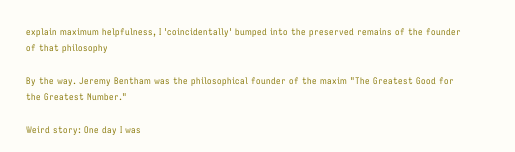explain maximum helpfulness, I 'coincidentally' bumped into the preserved remains of the founder of that philosophy

By the way. Jeremy Bentham was the philosophical founder of the maxim "The Greatest Good for the Greatest Number."

Weird story: One day I was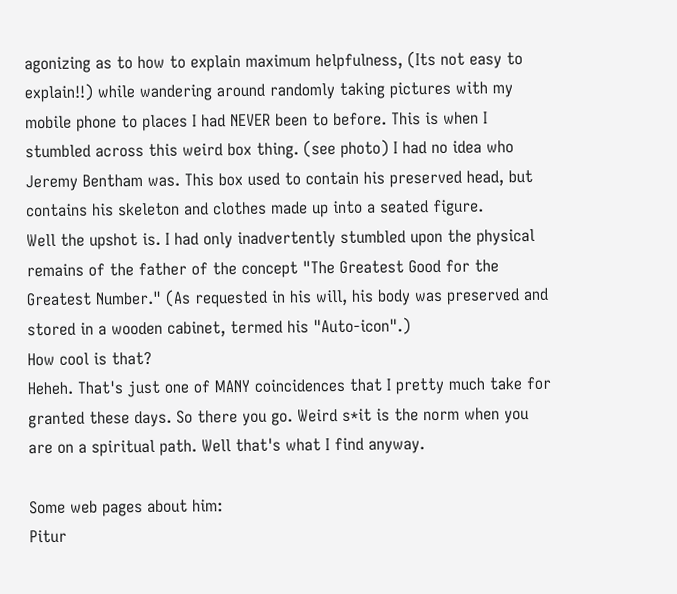agonizing as to how to explain maximum helpfulness, (Its not easy to explain!!) while wandering around randomly taking pictures with my mobile phone to places I had NEVER been to before. This is when I stumbled across this weird box thing. (see photo) I had no idea who Jeremy Bentham was. This box used to contain his preserved head, but contains his skeleton and clothes made up into a seated figure.
Well the upshot is. I had only inadvertently stumbled upon the physical remains of the father of the concept "The Greatest Good for the Greatest Number." (As requested in his will, his body was preserved and stored in a wooden cabinet, termed his "Auto-icon".)
How cool is that?
Heheh. That's just one of MANY coincidences that I pretty much take for granted these days. So there you go. Weird s*it is the norm when you are on a spiritual path. Well that's what I find anyway.

Some web pages about him:
Pitur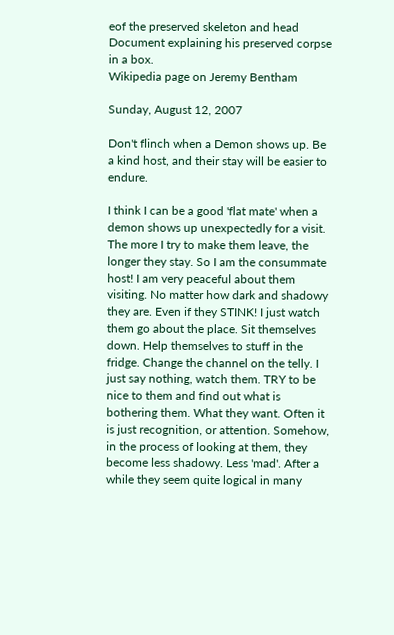eof the preserved skeleton and head
Document explaining his preserved corpse in a box.
Wikipedia page on Jeremy Bentham

Sunday, August 12, 2007

Don't flinch when a Demon shows up. Be a kind host, and their stay will be easier to endure.

I think I can be a good 'flat mate' when a demon shows up unexpectedly for a visit. The more I try to make them leave, the longer they stay. So I am the consummate host! I am very peaceful about them visiting. No matter how dark and shadowy they are. Even if they STINK! I just watch them go about the place. Sit themselves down. Help themselves to stuff in the fridge. Change the channel on the telly. I just say nothing, watch them. TRY to be nice to them and find out what is bothering them. What they want. Often it is just recognition, or attention. Somehow, in the process of looking at them, they become less shadowy. Less 'mad'. After a while they seem quite logical in many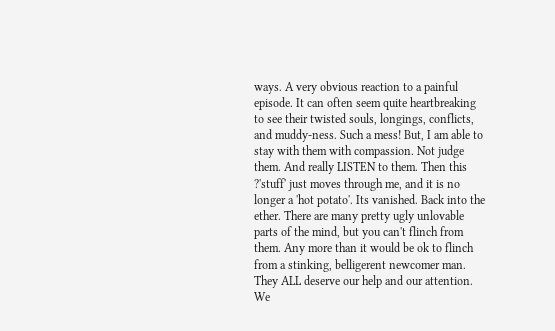ways. A very obvious reaction to a painful episode. It can often seem quite heartbreaking to see their twisted souls, longings, conflicts, and muddy-ness. Such a mess! But, I am able to stay with them with compassion. Not judge them. And really LISTEN to them. Then this ?'stuff' just moves through me, and it is no longer a 'hot potato'. Its vanished. Back into the ether. There are many pretty ugly unlovable parts of the mind, but you can't flinch from them. Any more than it would be ok to flinch from a stinking, belligerent newcomer man. They ALL deserve our help and our attention. We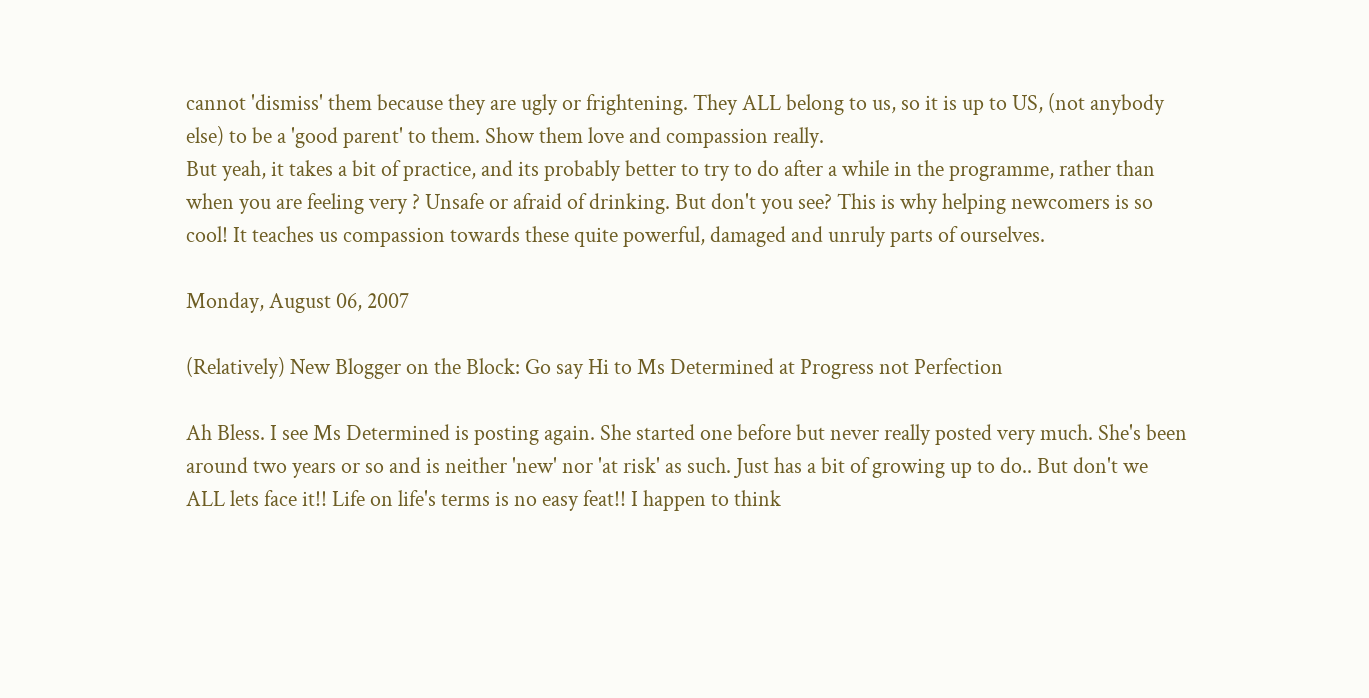cannot 'dismiss' them because they are ugly or frightening. They ALL belong to us, so it is up to US, (not anybody else) to be a 'good parent' to them. Show them love and compassion really.
But yeah, it takes a bit of practice, and its probably better to try to do after a while in the programme, rather than when you are feeling very ? Unsafe or afraid of drinking. But don't you see? This is why helping newcomers is so cool! It teaches us compassion towards these quite powerful, damaged and unruly parts of ourselves.

Monday, August 06, 2007

(Relatively) New Blogger on the Block: Go say Hi to Ms Determined at Progress not Perfection

Ah Bless. I see Ms Determined is posting again. She started one before but never really posted very much. She's been around two years or so and is neither 'new' nor 'at risk' as such. Just has a bit of growing up to do.. But don't we ALL lets face it!! Life on life's terms is no easy feat!! I happen to think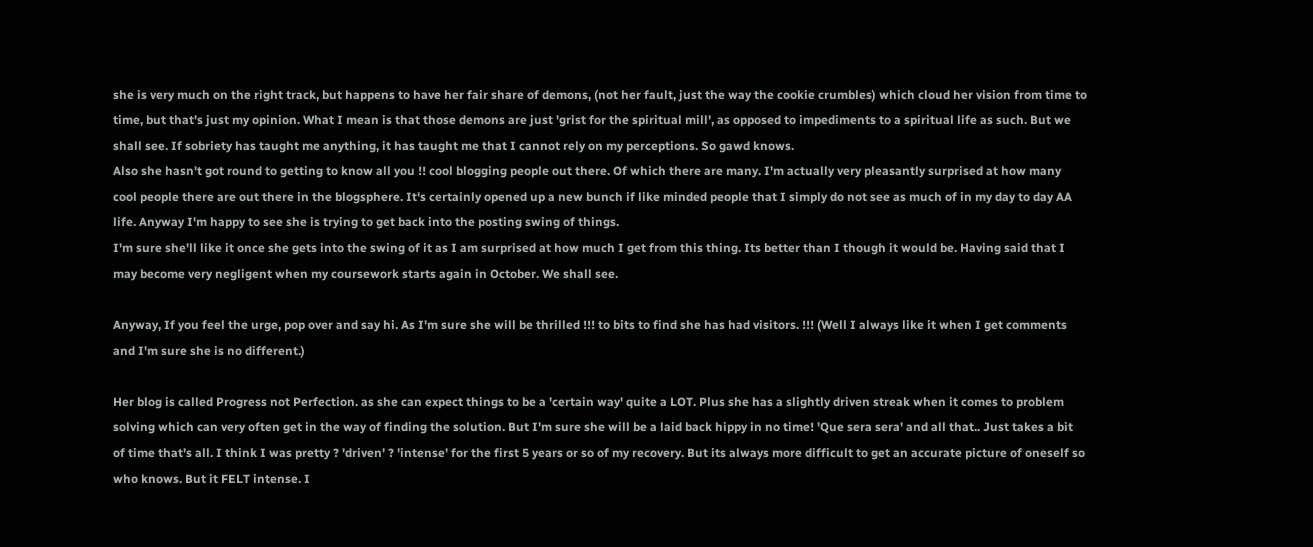she is very much on the right track, but happens to have her fair share of demons, (not her fault, just the way the cookie crumbles) which cloud her vision from time to time, but that's just my opinion. What I mean is that those demons are just 'grist for the spiritual mill', as opposed to impediments to a spiritual life as such. But we shall see. If sobriety has taught me anything, it has taught me that I cannot rely on my perceptions. So gawd knows.
Also she hasn't got round to getting to know all you !! cool blogging people out there. Of which there are many. I'm actually very pleasantly surprised at how many cool people there are out there in the blogsphere. It's certainly opened up a new bunch if like minded people that I simply do not see as much of in my day to day AA life. Anyway I'm happy to see she is trying to get back into the posting swing of things.
I'm sure she'll like it once she gets into the swing of it as I am surprised at how much I get from this thing. Its better than I though it would be. Having said that I may become very negligent when my coursework starts again in October. We shall see.

Anyway, If you feel the urge, pop over and say hi. As I'm sure she will be thrilled !!! to bits to find she has had visitors. !!! (Well I always like it when I get comments and I'm sure she is no different.)

Her blog is called Progress not Perfection. as she can expect things to be a 'certain way' quite a LOT. Plus she has a slightly driven streak when it comes to problem solving which can very often get in the way of finding the solution. But I'm sure she will be a laid back hippy in no time! 'Que sera sera' and all that.. Just takes a bit of time that's all. I think I was pretty ? 'driven' ? 'intense' for the first 5 years or so of my recovery. But its always more difficult to get an accurate picture of oneself so who knows. But it FELT intense. I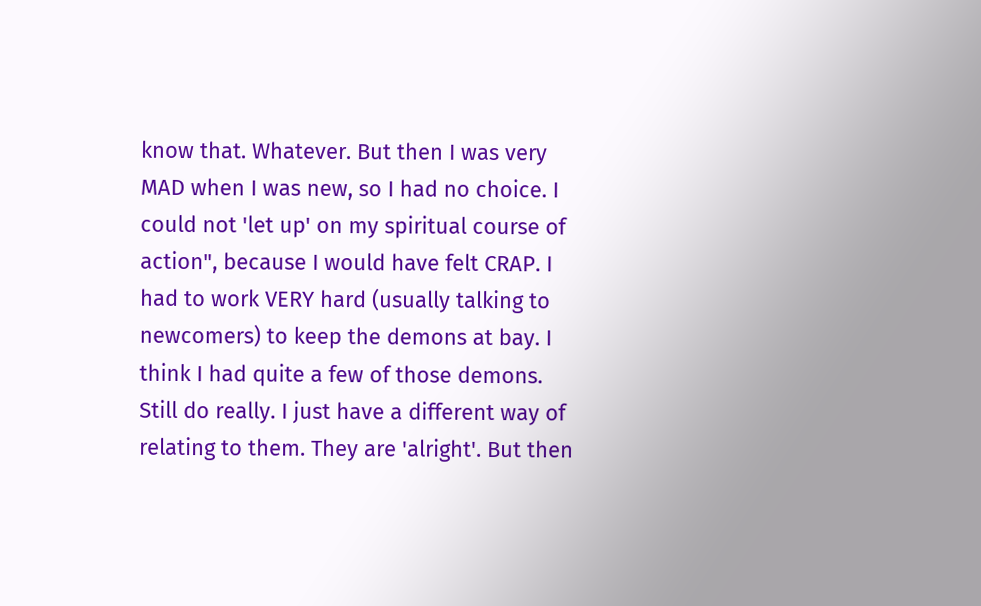know that. Whatever. But then I was very MAD when I was new, so I had no choice. I could not 'let up' on my spiritual course of action", because I would have felt CRAP. I had to work VERY hard (usually talking to newcomers) to keep the demons at bay. I think I had quite a few of those demons. Still do really. I just have a different way of relating to them. They are 'alright'. But then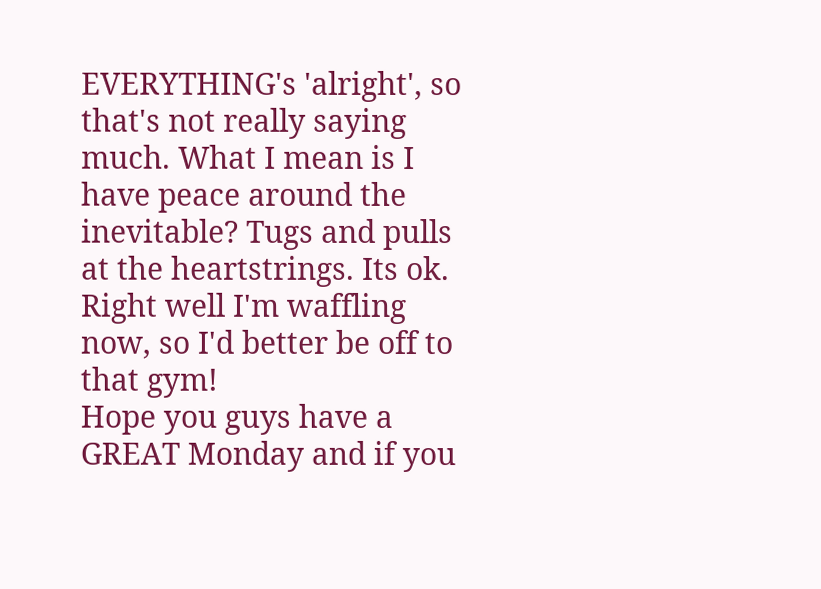EVERYTHING's 'alright', so that's not really saying much. What I mean is I have peace around the inevitable? Tugs and pulls at the heartstrings. Its ok. Right well I'm waffling now, so I'd better be off to that gym!
Hope you guys have a GREAT Monday and if you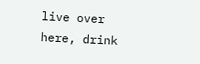live over here, drink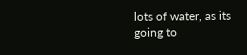lots of water, as its going to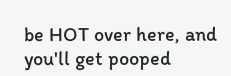be HOT over here, and you'll get pooped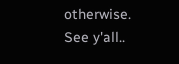otherwise. See y'all..